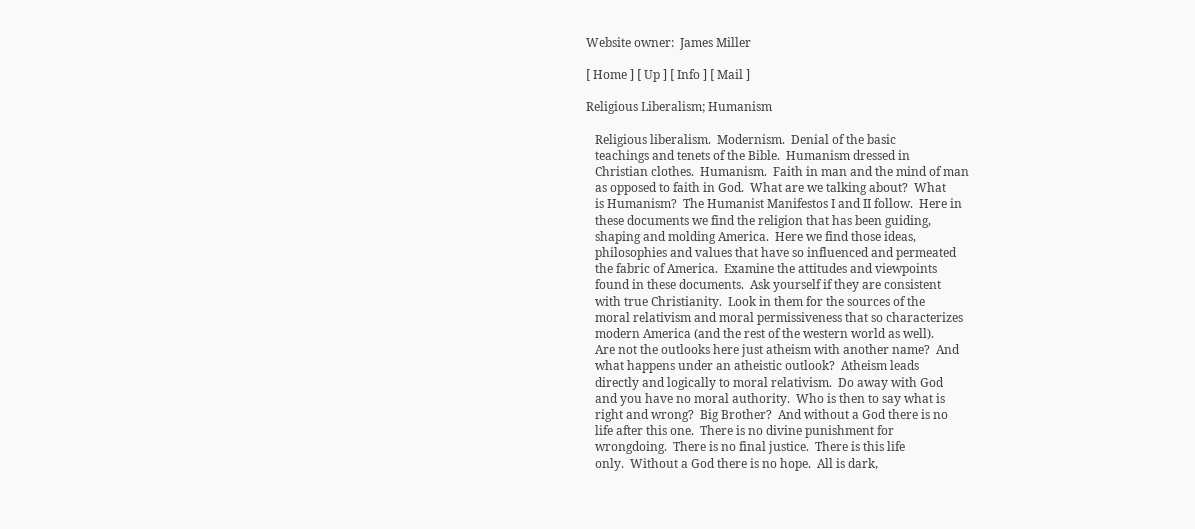Website owner:  James Miller

[ Home ] [ Up ] [ Info ] [ Mail ]

Religious Liberalism; Humanism

   Religious liberalism.  Modernism.  Denial of the basic
   teachings and tenets of the Bible.  Humanism dressed in
   Christian clothes.  Humanism.  Faith in man and the mind of man
   as opposed to faith in God.  What are we talking about?  What
   is Humanism?  The Humanist Manifestos I and II follow.  Here in
   these documents we find the religion that has been guiding,
   shaping and molding America.  Here we find those ideas,
   philosophies and values that have so influenced and permeated
   the fabric of America.  Examine the attitudes and viewpoints
   found in these documents.  Ask yourself if they are consistent
   with true Christianity.  Look in them for the sources of the
   moral relativism and moral permissiveness that so characterizes
   modern America (and the rest of the western world as well).
   Are not the outlooks here just atheism with another name?  And
   what happens under an atheistic outlook?  Atheism leads
   directly and logically to moral relativism.  Do away with God
   and you have no moral authority.  Who is then to say what is
   right and wrong?  Big Brother?  And without a God there is no
   life after this one.  There is no divine punishment for
   wrongdoing.  There is no final justice.  There is this life
   only.  Without a God there is no hope.  All is dark,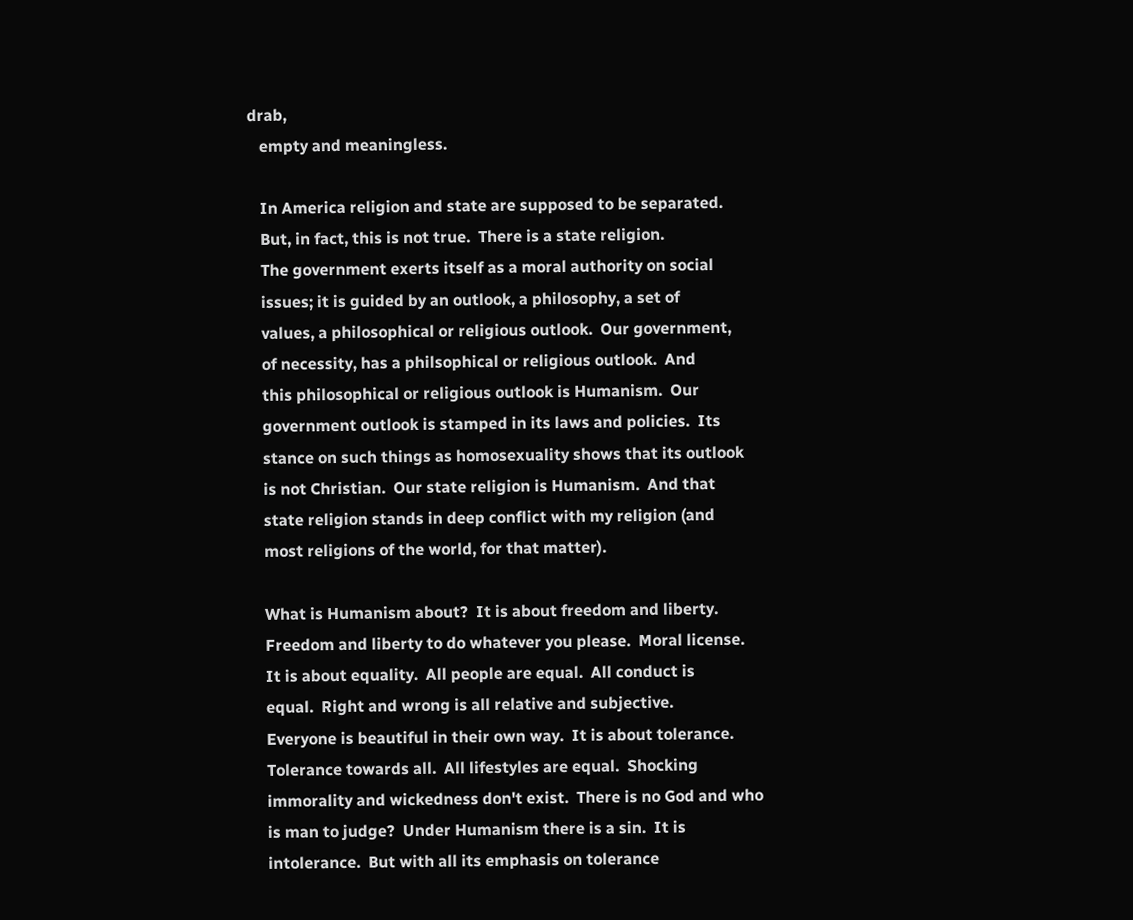drab,
   empty and meaningless.

   In America religion and state are supposed to be separated.
   But, in fact, this is not true.  There is a state religion.
   The government exerts itself as a moral authority on social
   issues; it is guided by an outlook, a philosophy, a set of
   values, a philosophical or religious outlook.  Our government,
   of necessity, has a philsophical or religious outlook.  And
   this philosophical or religious outlook is Humanism.  Our
   government outlook is stamped in its laws and policies.  Its
   stance on such things as homosexuality shows that its outlook
   is not Christian.  Our state religion is Humanism.  And that
   state religion stands in deep conflict with my religion (and
   most religions of the world, for that matter).

   What is Humanism about?  It is about freedom and liberty.
   Freedom and liberty to do whatever you please.  Moral license.
   It is about equality.  All people are equal.  All conduct is
   equal.  Right and wrong is all relative and subjective.
   Everyone is beautiful in their own way.  It is about tolerance.
   Tolerance towards all.  All lifestyles are equal.  Shocking
   immorality and wickedness don't exist.  There is no God and who
   is man to judge?  Under Humanism there is a sin.  It is
   intolerance.  But with all its emphasis on tolerance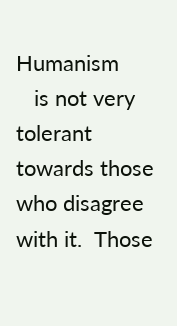Humanism
   is not very tolerant towards those who disagree with it.  Those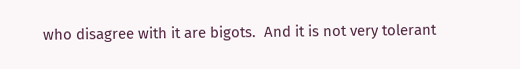who disagree with it are bigots.  And it is not very tolerant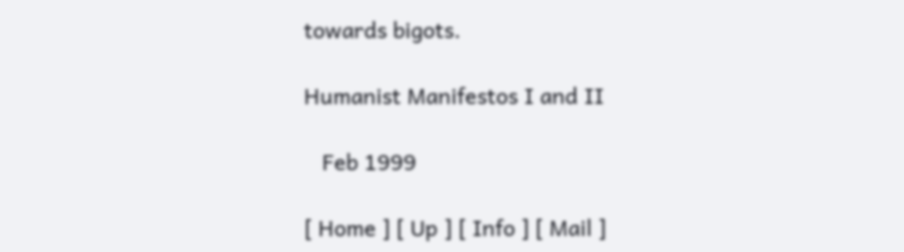towards bigots.

Humanist Manifestos I and II

   Feb 1999

[ Home ] [ Up ] [ Info ] [ Mail ]